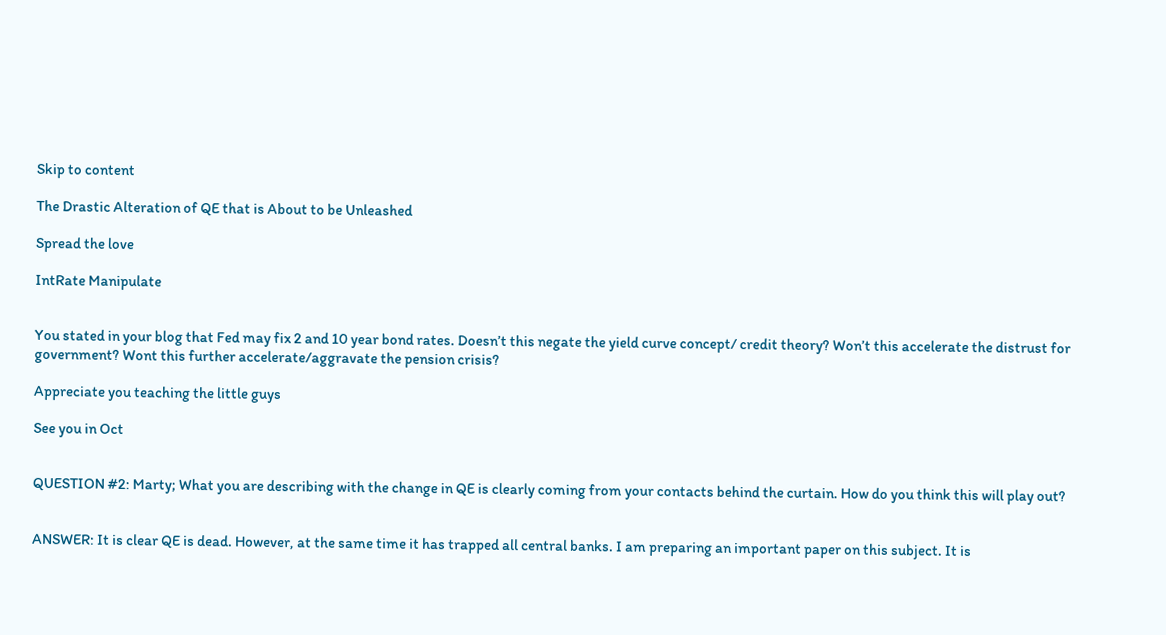Skip to content

The Drastic Alteration of QE that is About to be Unleashed

Spread the love

IntRate Manipulate


You stated in your blog that Fed may fix 2 and 10 year bond rates. Doesn’t this negate the yield curve concept/ credit theory? Won’t this accelerate the distrust for government? Wont this further accelerate/aggravate the pension crisis?

Appreciate you teaching the little guys

See you in Oct


QUESTION #2: Marty; What you are describing with the change in QE is clearly coming from your contacts behind the curtain. How do you think this will play out?


ANSWER: It is clear QE is dead. However, at the same time it has trapped all central banks. I am preparing an important paper on this subject. It is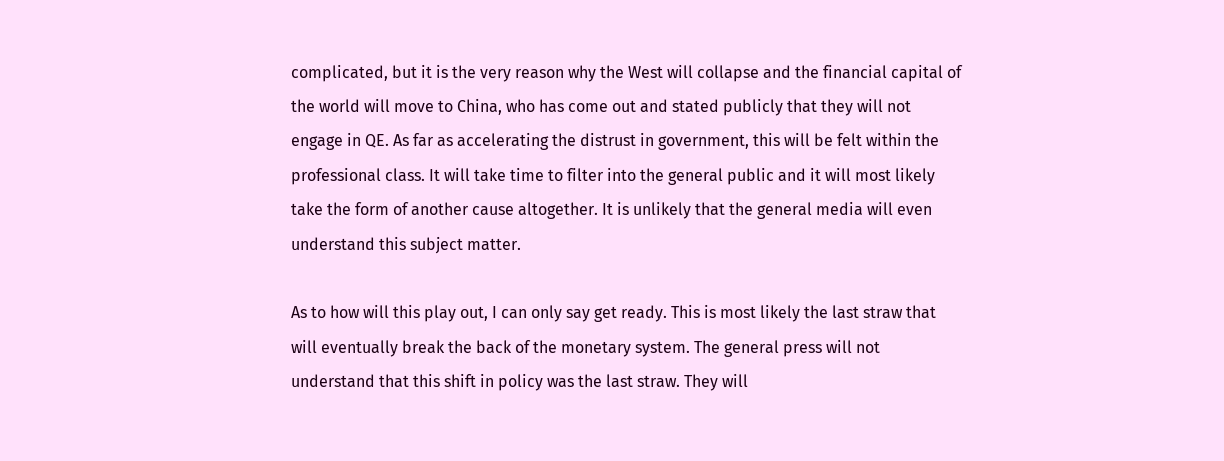complicated, but it is the very reason why the West will collapse and the financial capital of the world will move to China, who has come out and stated publicly that they will not engage in QE. As far as accelerating the distrust in government, this will be felt within the professional class. It will take time to filter into the general public and it will most likely take the form of another cause altogether. It is unlikely that the general media will even understand this subject matter.

As to how will this play out, I can only say get ready. This is most likely the last straw that will eventually break the back of the monetary system. The general press will not understand that this shift in policy was the last straw. They will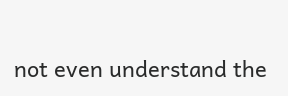not even understand the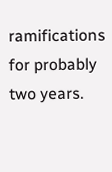ramifications for probably two years.